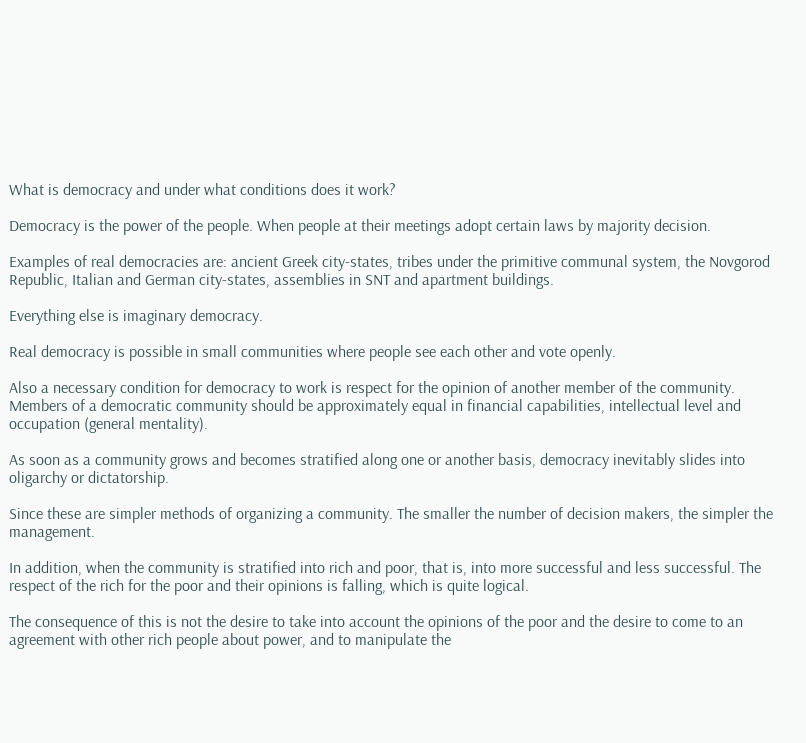What is democracy and under what conditions does it work?

Democracy is the power of the people. When people at their meetings adopt certain laws by majority decision.

Examples of real democracies are: ancient Greek city-states, tribes under the primitive communal system, the Novgorod Republic, Italian and German city-states, assemblies in SNT and apartment buildings.

Everything else is imaginary democracy.

Real democracy is possible in small communities where people see each other and vote openly.

Also a necessary condition for democracy to work is respect for the opinion of another member of the community. Members of a democratic community should be approximately equal in financial capabilities, intellectual level and occupation (general mentality).

As soon as a community grows and becomes stratified along one or another basis, democracy inevitably slides into oligarchy or dictatorship.

Since these are simpler methods of organizing a community. The smaller the number of decision makers, the simpler the management.

In addition, when the community is stratified into rich and poor, that is, into more successful and less successful. The respect of the rich for the poor and their opinions is falling, which is quite logical.

The consequence of this is not the desire to take into account the opinions of the poor and the desire to come to an agreement with other rich people about power, and to manipulate the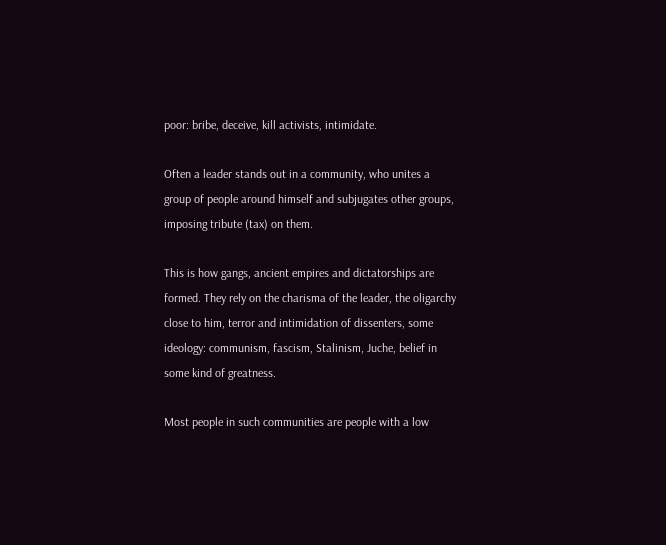poor: bribe, deceive, kill activists, intimidate.

Often a leader stands out in a community, who unites a group of people around himself and subjugates other groups, imposing tribute (tax) on them.

This is how gangs, ancient empires and dictatorships are formed. They rely on the charisma of the leader, the oligarchy close to him, terror and intimidation of dissenters, some ideology: communism, fascism, Stalinism, Juche, belief in some kind of greatness.

Most people in such communities are people with a low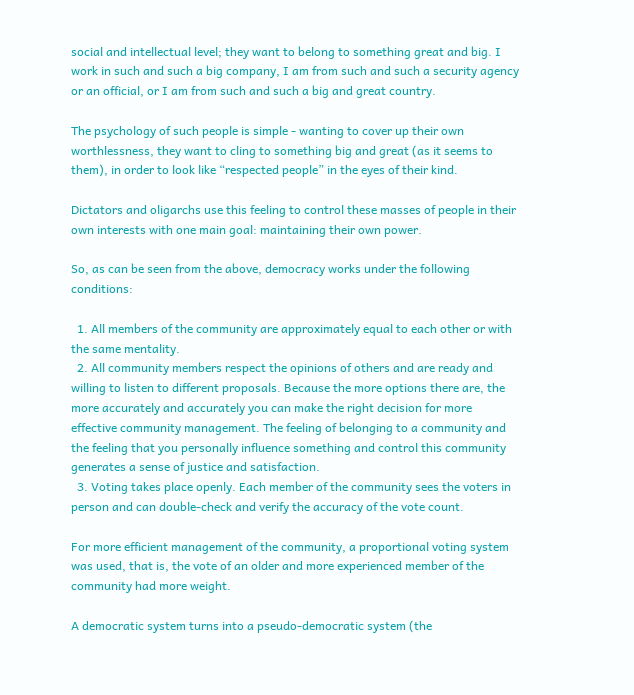social and intellectual level; they want to belong to something great and big. I work in such and such a big company, I am from such and such a security agency or an official, or I am from such and such a big and great country.

The psychology of such people is simple - wanting to cover up their own worthlessness, they want to cling to something big and great (as it seems to them), in order to look like “respected people” in the eyes of their kind.

Dictators and oligarchs use this feeling to control these masses of people in their own interests with one main goal: maintaining their own power.

So, as can be seen from the above, democracy works under the following conditions:

  1. All members of the community are approximately equal to each other or with the same mentality.
  2. All community members respect the opinions of others and are ready and willing to listen to different proposals. Because the more options there are, the more accurately and accurately you can make the right decision for more effective community management. The feeling of belonging to a community and the feeling that you personally influence something and control this community generates a sense of justice and satisfaction.
  3. Voting takes place openly. Each member of the community sees the voters in person and can double-check and verify the accuracy of the vote count.

For more efficient management of the community, a proportional voting system was used, that is, the vote of an older and more experienced member of the community had more weight.

A democratic system turns into a pseudo-democratic system (the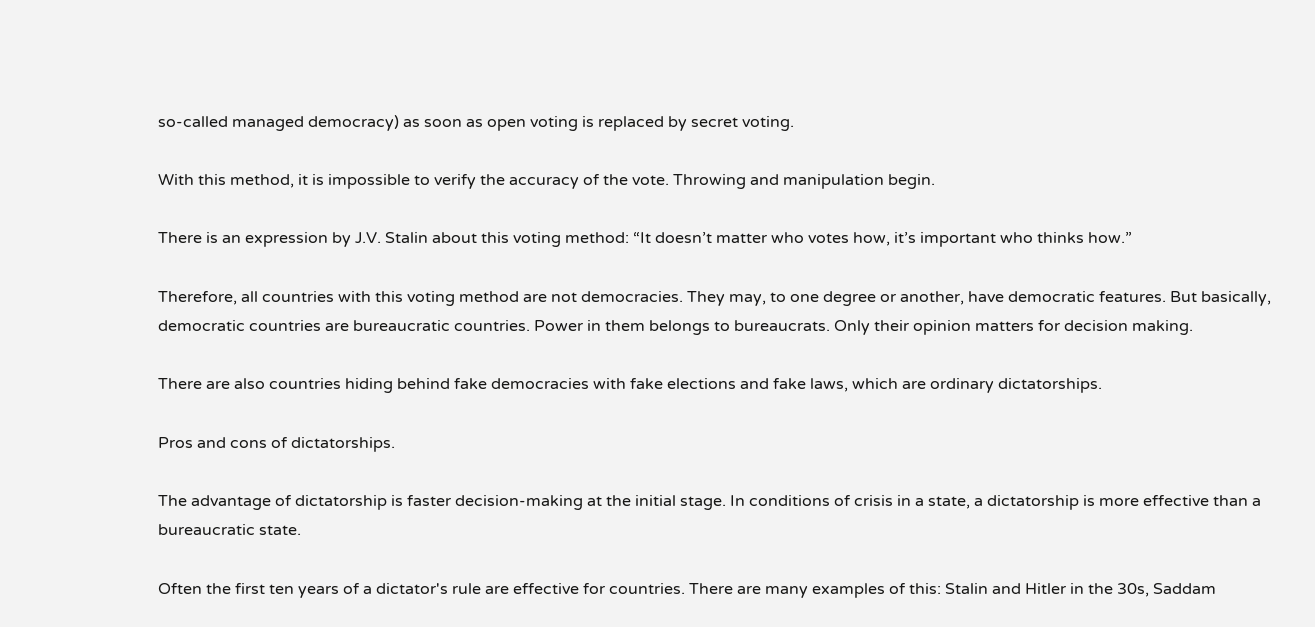so-called managed democracy) as soon as open voting is replaced by secret voting.

With this method, it is impossible to verify the accuracy of the vote. Throwing and manipulation begin.

There is an expression by J.V. Stalin about this voting method: “It doesn’t matter who votes how, it’s important who thinks how.”

Therefore, all countries with this voting method are not democracies. They may, to one degree or another, have democratic features. But basically, democratic countries are bureaucratic countries. Power in them belongs to bureaucrats. Only their opinion matters for decision making.

There are also countries hiding behind fake democracies with fake elections and fake laws, which are ordinary dictatorships.

Pros and cons of dictatorships.

The advantage of dictatorship is faster decision-making at the initial stage. In conditions of crisis in a state, a dictatorship is more effective than a bureaucratic state.

Often the first ten years of a dictator's rule are effective for countries. There are many examples of this: Stalin and Hitler in the 30s, Saddam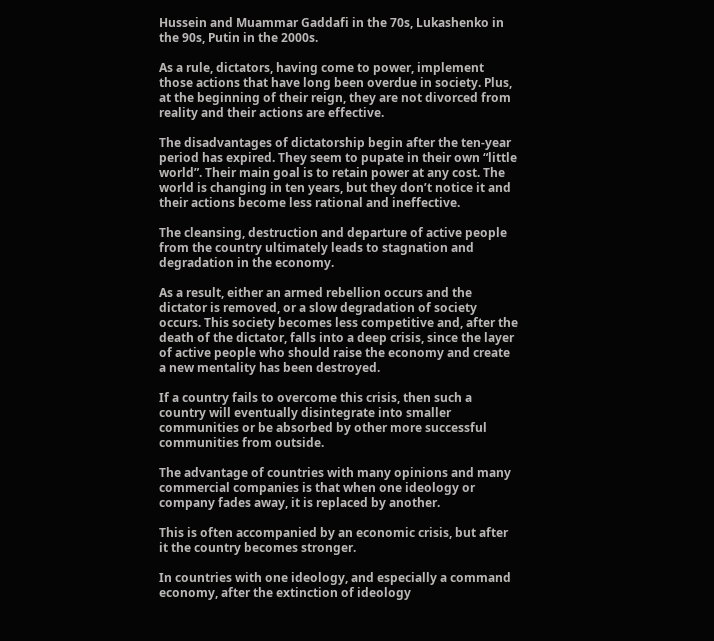Hussein and Muammar Gaddafi in the 70s, Lukashenko in the 90s, Putin in the 2000s.

As a rule, dictators, having come to power, implement those actions that have long been overdue in society. Plus, at the beginning of their reign, they are not divorced from reality and their actions are effective.

The disadvantages of dictatorship begin after the ten-year period has expired. They seem to pupate in their own “little world”. Their main goal is to retain power at any cost. The world is changing in ten years, but they don’t notice it and their actions become less rational and ineffective.

The cleansing, destruction and departure of active people from the country ultimately leads to stagnation and degradation in the economy.

As a result, either an armed rebellion occurs and the dictator is removed, or a slow degradation of society occurs. This society becomes less competitive and, after the death of the dictator, falls into a deep crisis, since the layer of active people who should raise the economy and create a new mentality has been destroyed.

If a country fails to overcome this crisis, then such a country will eventually disintegrate into smaller communities or be absorbed by other more successful communities from outside.

The advantage of countries with many opinions and many commercial companies is that when one ideology or company fades away, it is replaced by another.

This is often accompanied by an economic crisis, but after it the country becomes stronger.

In countries with one ideology, and especially a command economy, after the extinction of ideology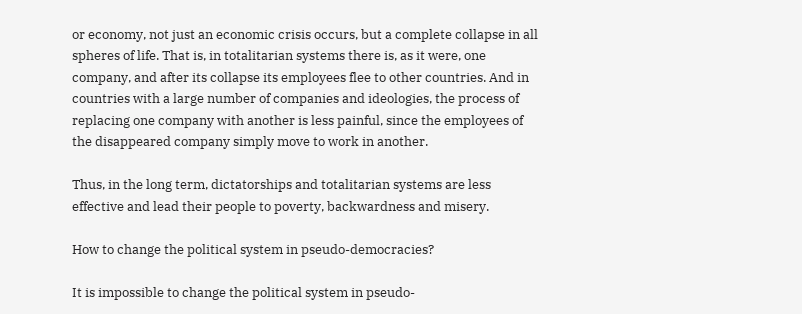or economy, not just an economic crisis occurs, but a complete collapse in all spheres of life. That is, in totalitarian systems there is, as it were, one company, and after its collapse its employees flee to other countries. And in countries with a large number of companies and ideologies, the process of replacing one company with another is less painful, since the employees of the disappeared company simply move to work in another.

Thus, in the long term, dictatorships and totalitarian systems are less effective and lead their people to poverty, backwardness and misery.

How to change the political system in pseudo-democracies?

It is impossible to change the political system in pseudo-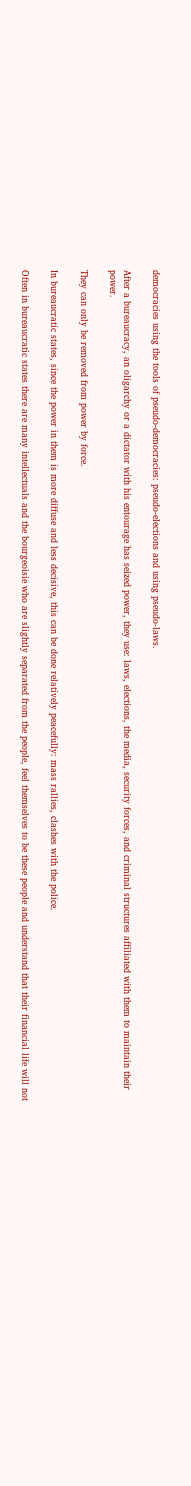democracies using the tools of pseudo-democracies: pseudo-elections and using pseudo-laws.

After a bureaucracy, an oligarchy or a dictator with his entourage has seized power, they use: laws, elections, the media, security forces, and criminal structures affiliated with them to maintain their power.

They can only be removed from power by force.

In bureaucratic states, since the power in them is more diffuse and less decisive, this can be done relatively peacefully: mass rallies, clashes with the police.

Often in bureaucratic states there are many intellectuals and the bourgeoisie who are slightly separated from the people, feel themselves to be these people and understand that their financial life will not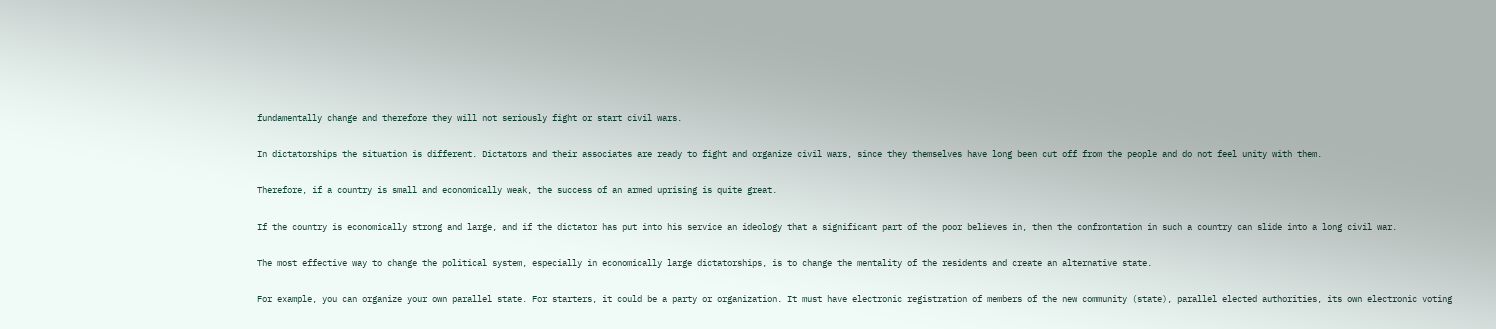fundamentally change and therefore they will not seriously fight or start civil wars.

In dictatorships the situation is different. Dictators and their associates are ready to fight and organize civil wars, since they themselves have long been cut off from the people and do not feel unity with them.

Therefore, if a country is small and economically weak, the success of an armed uprising is quite great.

If the country is economically strong and large, and if the dictator has put into his service an ideology that a significant part of the poor believes in, then the confrontation in such a country can slide into a long civil war.

The most effective way to change the political system, especially in economically large dictatorships, is to change the mentality of the residents and create an alternative state.

For example, you can organize your own parallel state. For starters, it could be a party or organization. It must have electronic registration of members of the new community (state), parallel elected authorities, its own electronic voting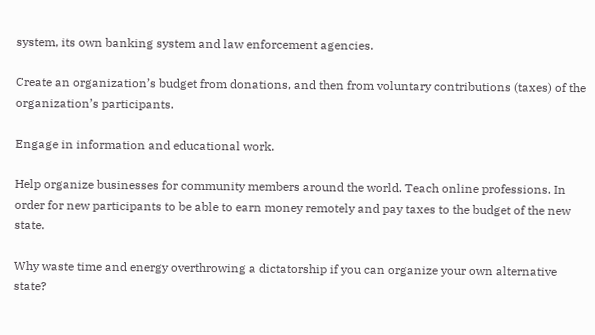system, its own banking system and law enforcement agencies.

Create an organization’s budget from donations, and then from voluntary contributions (taxes) of the organization’s participants.

Engage in information and educational work.

Help organize businesses for community members around the world. Teach online professions. In order for new participants to be able to earn money remotely and pay taxes to the budget of the new state.

Why waste time and energy overthrowing a dictatorship if you can organize your own alternative state?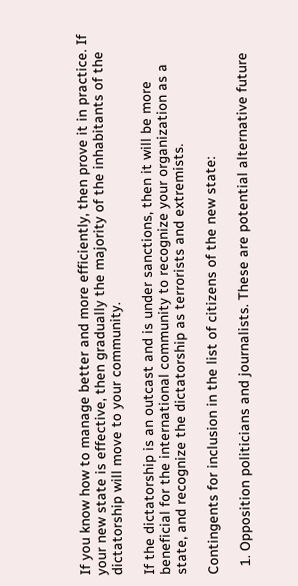If you know how to manage better and more efficiently, then prove it in practice. If your new state is effective, then gradually the majority of the inhabitants of the dictatorship will move to your community.

If the dictatorship is an outcast and is under sanctions, then it will be more beneficial for the international community to recognize your organization as a state, and recognize the dictatorship as terrorists and extremists.

Contingents for inclusion in the list of citizens of the new state:

  1. Opposition politicians and journalists. These are potential alternative future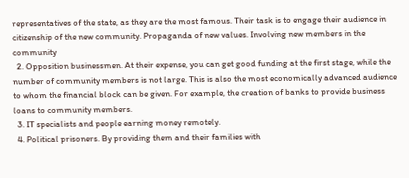representatives of the state, as they are the most famous. Their task is to engage their audience in citizenship of the new community. Propaganda of new values. Involving new members in the community
  2. Opposition businessmen. At their expense, you can get good funding at the first stage, while the number of community members is not large. This is also the most economically advanced audience to whom the financial block can be given. For example, the creation of banks to provide business loans to community members.
  3. IT specialists and people earning money remotely.
  4. Political prisoners. By providing them and their families with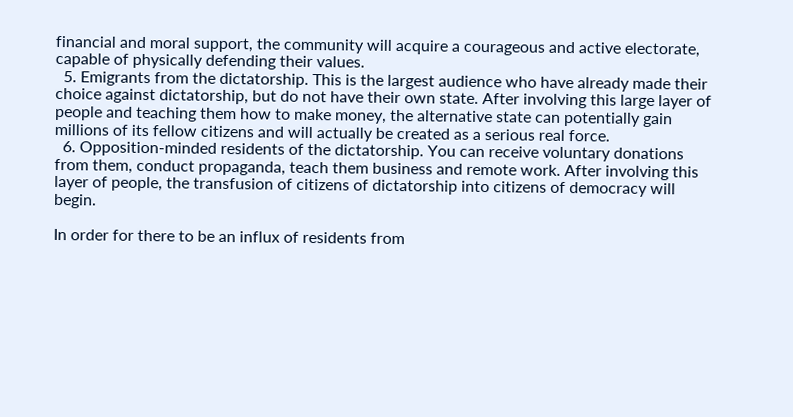financial and moral support, the community will acquire a courageous and active electorate, capable of physically defending their values.
  5. Emigrants from the dictatorship. This is the largest audience who have already made their choice against dictatorship, but do not have their own state. After involving this large layer of people and teaching them how to make money, the alternative state can potentially gain millions of its fellow citizens and will actually be created as a serious real force.
  6. Opposition-minded residents of the dictatorship. You can receive voluntary donations from them, conduct propaganda, teach them business and remote work. After involving this layer of people, the transfusion of citizens of dictatorship into citizens of democracy will begin.

In order for there to be an influx of residents from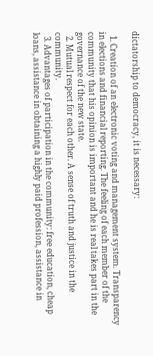dictatorship to democracy, it is necessary:

  1. Creation of an electronic voting and management system. Transparency in elections and financial reporting. The feeling of each member of the community that his opinion is important and he is real takes part in the governance of the new state.
  2. Mutual respect for each other. A sense of truth and justice in the community.
  3. Advantages of participation in the community: free education, cheap loans, assistance in obtaining a highly paid profession, assistance in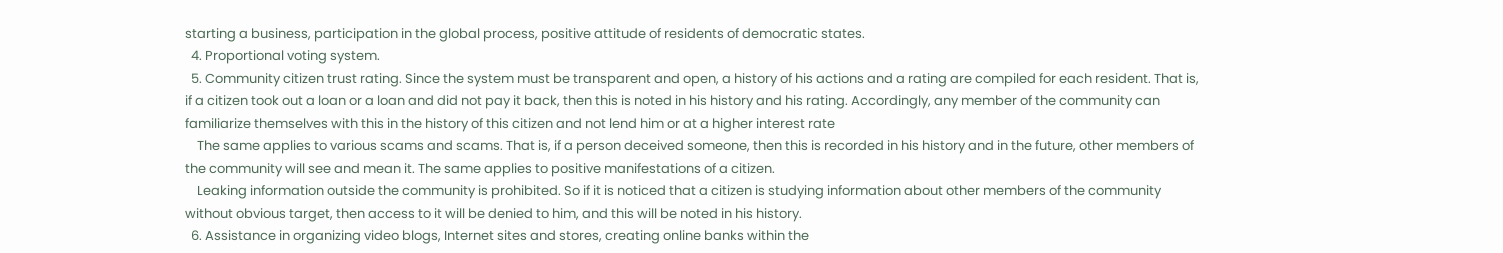starting a business, participation in the global process, positive attitude of residents of democratic states.
  4. Proportional voting system.
  5. Community citizen trust rating. Since the system must be transparent and open, a history of his actions and a rating are compiled for each resident. That is, if a citizen took out a loan or a loan and did not pay it back, then this is noted in his history and his rating. Accordingly, any member of the community can familiarize themselves with this in the history of this citizen and not lend him or at a higher interest rate
    The same applies to various scams and scams. That is, if a person deceived someone, then this is recorded in his history and in the future, other members of the community will see and mean it. The same applies to positive manifestations of a citizen.
    Leaking information outside the community is prohibited. So if it is noticed that a citizen is studying information about other members of the community without obvious target, then access to it will be denied to him, and this will be noted in his history.
  6. Assistance in organizing video blogs, Internet sites and stores, creating online banks within the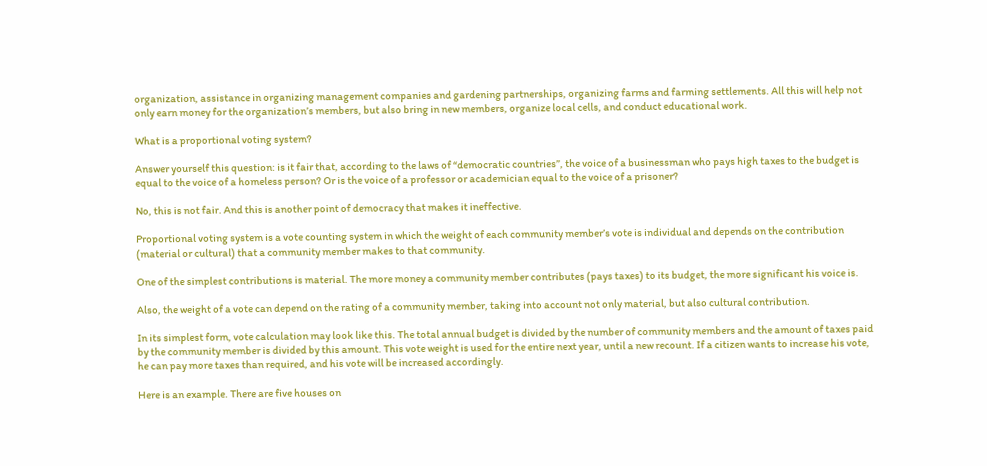organization, assistance in organizing management companies and gardening partnerships, organizing farms and farming settlements. All this will help not only earn money for the organization’s members, but also bring in new members, organize local cells, and conduct educational work.

What is a proportional voting system?

Answer yourself this question: is it fair that, according to the laws of “democratic countries”, the voice of a businessman who pays high taxes to the budget is equal to the voice of a homeless person? Or is the voice of a professor or academician equal to the voice of a prisoner?

No, this is not fair. And this is another point of democracy that makes it ineffective.

Proportional voting system is a vote counting system in which the weight of each community member’s vote is individual and depends on the contribution (material or cultural) that a community member makes to that community.

One of the simplest contributions is material. The more money a community member contributes (pays taxes) to its budget, the more significant his voice is.

Also, the weight of a vote can depend on the rating of a community member, taking into account not only material, but also cultural contribution.

In its simplest form, vote calculation may look like this. The total annual budget is divided by the number of community members and the amount of taxes paid by the community member is divided by this amount. This vote weight is used for the entire next year, until a new recount. If a citizen wants to increase his vote, he can pay more taxes than required, and his vote will be increased accordingly.

Here is an example. There are five houses on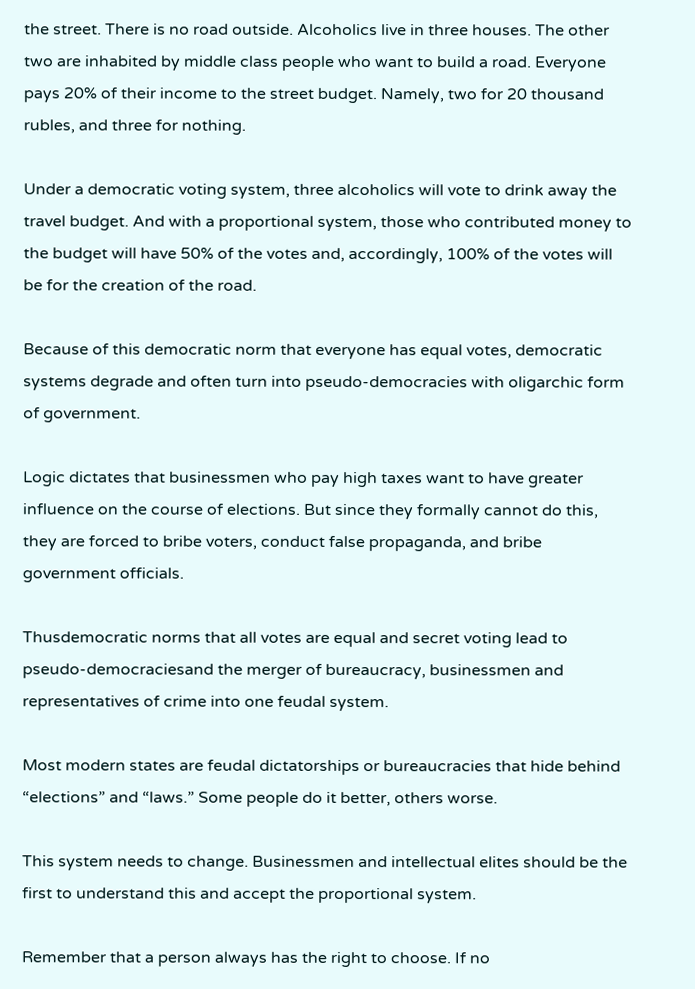the street. There is no road outside. Alcoholics live in three houses. The other two are inhabited by middle class people who want to build a road. Everyone pays 20% of their income to the street budget. Namely, two for 20 thousand rubles, and three for nothing.

Under a democratic voting system, three alcoholics will vote to drink away the travel budget. And with a proportional system, those who contributed money to the budget will have 50% of the votes and, accordingly, 100% of the votes will be for the creation of the road.

Because of this democratic norm that everyone has equal votes, democratic systems degrade and often turn into pseudo-democracies with oligarchic form of government.

Logic dictates that businessmen who pay high taxes want to have greater influence on the course of elections. But since they formally cannot do this, they are forced to bribe voters, conduct false propaganda, and bribe government officials.

Thusdemocratic norms that all votes are equal and secret voting lead to pseudo-democraciesand the merger of bureaucracy, businessmen and representatives of crime into one feudal system.

Most modern states are feudal dictatorships or bureaucracies that hide behind “elections” and “laws.” Some people do it better, others worse.

This system needs to change. Businessmen and intellectual elites should be the first to understand this and accept the proportional system.

Remember that a person always has the right to choose. If no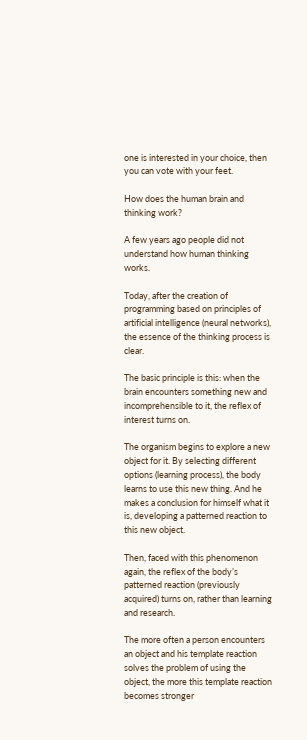one is interested in your choice, then you can vote with your feet.

How does the human brain and thinking work?

A few years ago people did not understand how human thinking works.

Today, after the creation of programming based on principles of artificial intelligence (neural networks), the essence of the thinking process is clear.

The basic principle is this: when the brain encounters something new and incomprehensible to it, the reflex of interest turns on.

The organism begins to explore a new object for it. By selecting different options (learning process), the body learns to use this new thing. And he makes a conclusion for himself what it is, developing a patterned reaction to this new object.

Then, faced with this phenomenon again, the reflex of the body’s patterned reaction (previously acquired) turns on, rather than learning and research.

The more often a person encounters an object and his template reaction solves the problem of using the object, the more this template reaction becomes stronger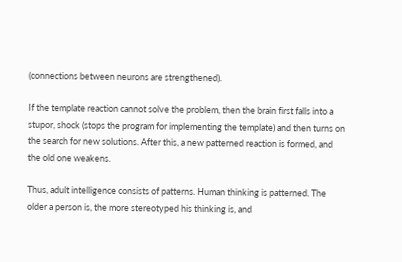(connections between neurons are strengthened).

If the template reaction cannot solve the problem, then the brain first falls into a stupor, shock (stops the program for implementing the template) and then turns on the search for new solutions. After this, a new patterned reaction is formed, and the old one weakens.

Thus, adult intelligence consists of patterns. Human thinking is patterned. The older a person is, the more stereotyped his thinking is, and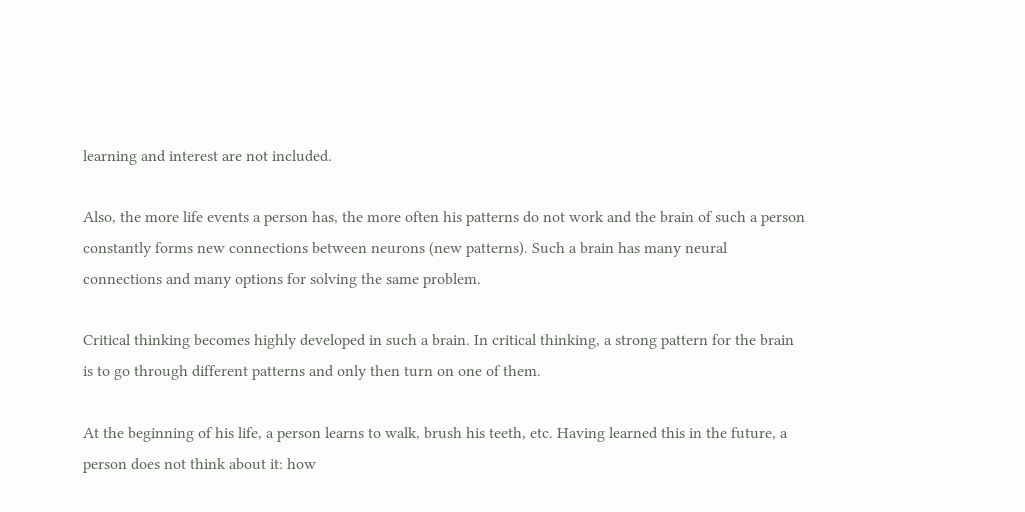learning and interest are not included.

Also, the more life events a person has, the more often his patterns do not work and the brain of such a person constantly forms new connections between neurons (new patterns). Such a brain has many neural connections and many options for solving the same problem.

Critical thinking becomes highly developed in such a brain. In critical thinking, a strong pattern for the brain is to go through different patterns and only then turn on one of them.

At the beginning of his life, a person learns to walk, brush his teeth, etc. Having learned this in the future, a person does not think about it: how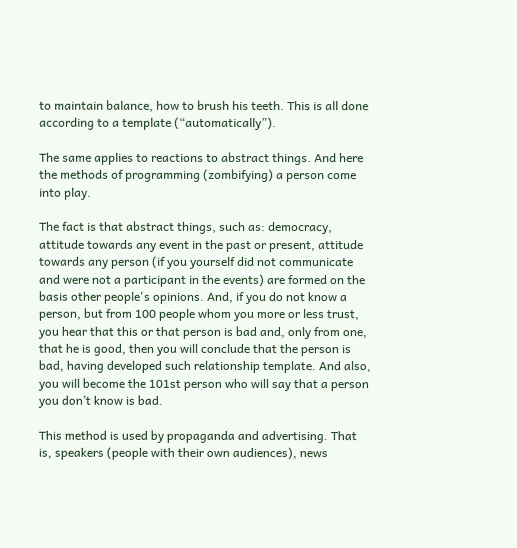to maintain balance, how to brush his teeth. This is all done according to a template (“automatically”).

The same applies to reactions to abstract things. And here the methods of programming (zombifying) a person come into play.

The fact is that abstract things, such as: democracy, attitude towards any event in the past or present, attitude towards any person (if you yourself did not communicate and were not a participant in the events) are formed on the basis other people's opinions. And, if you do not know a person, but from 100 people whom you more or less trust, you hear that this or that person is bad and, only from one, that he is good, then you will conclude that the person is bad, having developed such relationship template. And also, you will become the 101st person who will say that a person you don’t know is bad.

This method is used by propaganda and advertising. That is, speakers (people with their own audiences), news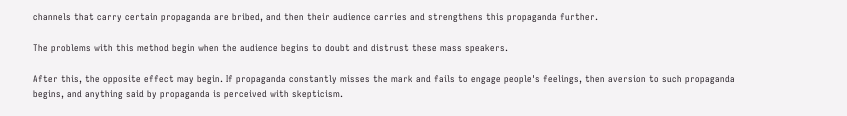channels that carry certain propaganda are bribed, and then their audience carries and strengthens this propaganda further.

The problems with this method begin when the audience begins to doubt and distrust these mass speakers.

After this, the opposite effect may begin. If propaganda constantly misses the mark and fails to engage people's feelings, then aversion to such propaganda begins, and anything said by propaganda is perceived with skepticism.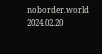noborder.world 2024.02.20